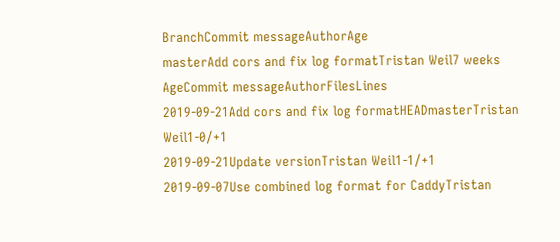BranchCommit messageAuthorAge
masterAdd cors and fix log formatTristan Weil7 weeks
AgeCommit messageAuthorFilesLines
2019-09-21Add cors and fix log formatHEADmasterTristan Weil1-0/+1
2019-09-21Update versionTristan Weil1-1/+1
2019-09-07Use combined log format for CaddyTristan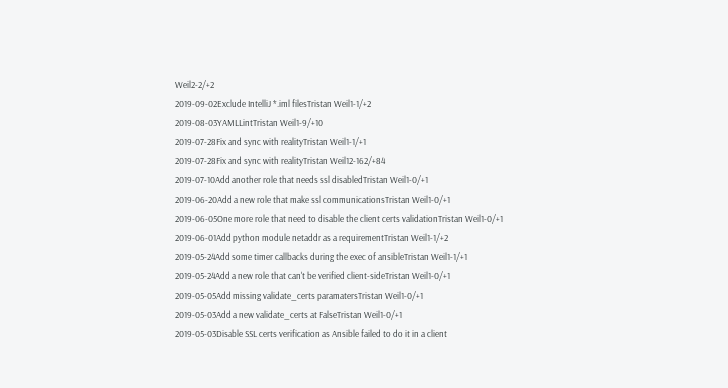Weil2-2/+2
2019-09-02Exclude IntelliJ *.iml filesTristan Weil1-1/+2
2019-08-03YAMLLintTristan Weil1-9/+10
2019-07-28Fix and sync with realityTristan Weil1-1/+1
2019-07-28Fix and sync with realityTristan Weil12-162/+84
2019-07-10Add another role that needs ssl disabledTristan Weil1-0/+1
2019-06-20Add a new role that make ssl communicationsTristan Weil1-0/+1
2019-06-05One more role that need to disable the client certs validationTristan Weil1-0/+1
2019-06-01Add python module netaddr as a requirementTristan Weil1-1/+2
2019-05-24Add some timer callbacks during the exec of ansibleTristan Weil1-1/+1
2019-05-24Add a new role that can't be verified client-sideTristan Weil1-0/+1
2019-05-05Add missing validate_certs paramatersTristan Weil1-0/+1
2019-05-03Add a new validate_certs at FalseTristan Weil1-0/+1
2019-05-03Disable SSL certs verification as Ansible failed to do it in a client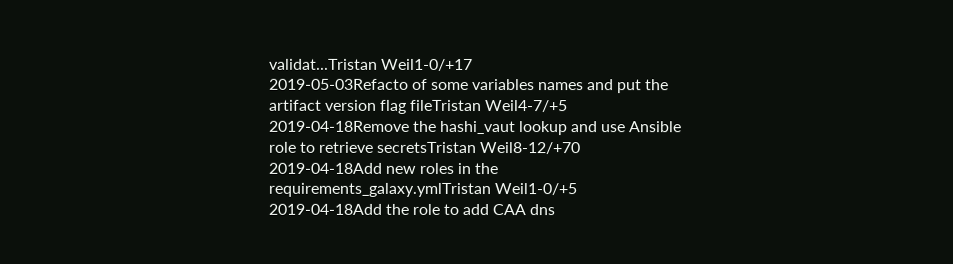validat...Tristan Weil1-0/+17
2019-05-03Refacto of some variables names and put the artifact version flag fileTristan Weil4-7/+5
2019-04-18Remove the hashi_vaut lookup and use Ansible role to retrieve secretsTristan Weil8-12/+70
2019-04-18Add new roles in the requirements_galaxy.ymlTristan Weil1-0/+5
2019-04-18Add the role to add CAA dns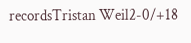recordsTristan Weil2-0/+18